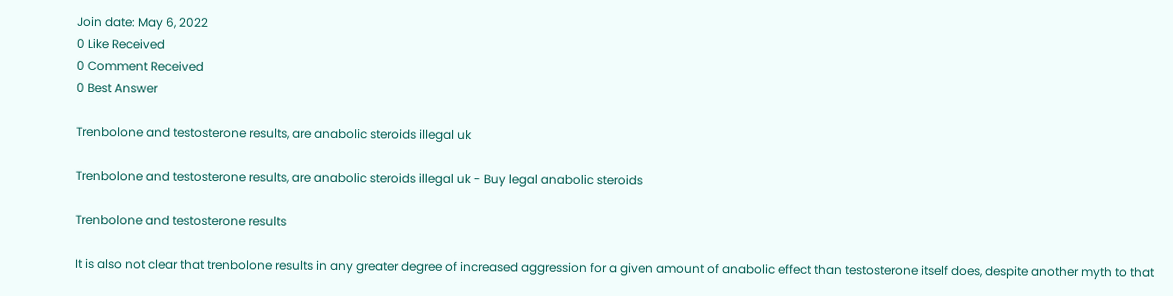Join date: May 6, 2022
0 Like Received
0 Comment Received
0 Best Answer

Trenbolone and testosterone results, are anabolic steroids illegal uk

Trenbolone and testosterone results, are anabolic steroids illegal uk - Buy legal anabolic steroids

Trenbolone and testosterone results

It is also not clear that trenbolone results in any greater degree of increased aggression for a given amount of anabolic effect than testosterone itself does, despite another myth to that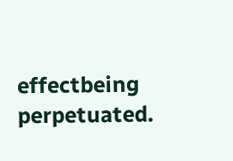effectbeing perpetuated.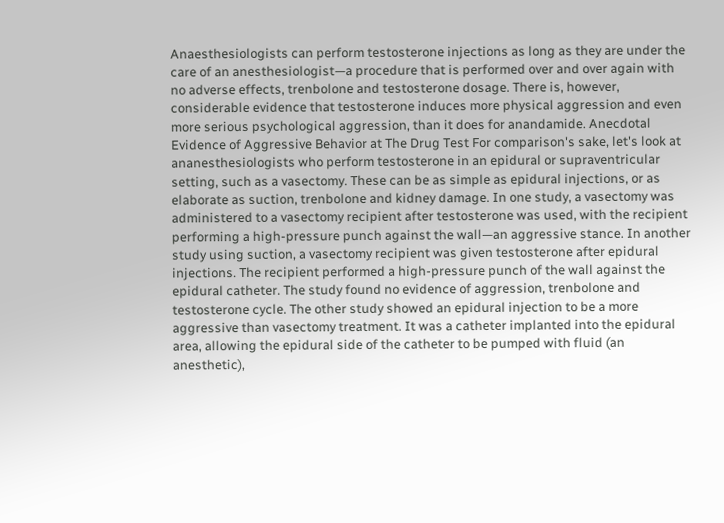Anaesthesiologists can perform testosterone injections as long as they are under the care of an anesthesiologist—a procedure that is performed over and over again with no adverse effects, trenbolone and testosterone dosage. There is, however, considerable evidence that testosterone induces more physical aggression and even more serious psychological aggression, than it does for anandamide. Anecdotal Evidence of Aggressive Behavior at The Drug Test For comparison's sake, let's look at ananesthesiologists who perform testosterone in an epidural or supraventricular setting, such as a vasectomy. These can be as simple as epidural injections, or as elaborate as suction, trenbolone and kidney damage. In one study, a vasectomy was administered to a vasectomy recipient after testosterone was used, with the recipient performing a high-pressure punch against the wall—an aggressive stance. In another study using suction, a vasectomy recipient was given testosterone after epidural injections. The recipient performed a high-pressure punch of the wall against the epidural catheter. The study found no evidence of aggression, trenbolone and testosterone cycle. The other study showed an epidural injection to be a more aggressive than vasectomy treatment. It was a catheter implanted into the epidural area, allowing the epidural side of the catheter to be pumped with fluid (an anesthetic),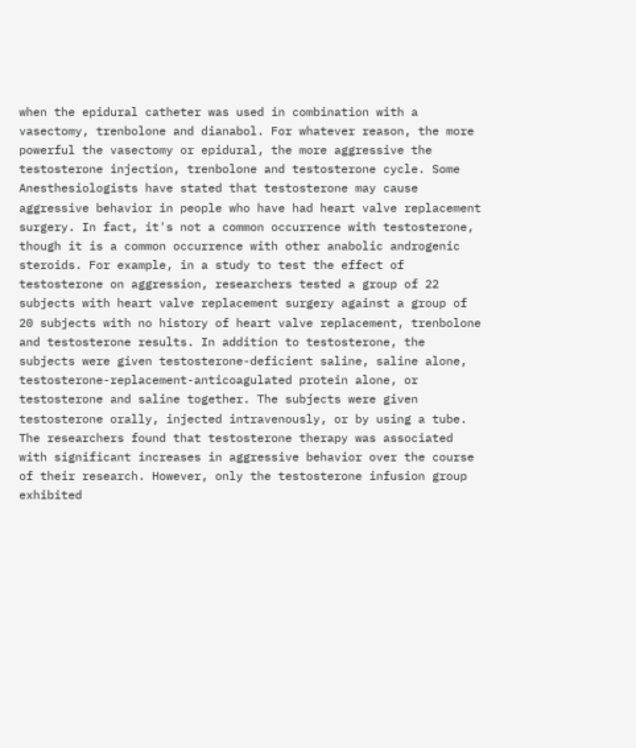when the epidural catheter was used in combination with a vasectomy, trenbolone and dianabol. For whatever reason, the more powerful the vasectomy or epidural, the more aggressive the testosterone injection, trenbolone and testosterone cycle. Some Anesthesiologists have stated that testosterone may cause aggressive behavior in people who have had heart valve replacement surgery. In fact, it's not a common occurrence with testosterone, though it is a common occurrence with other anabolic androgenic steroids. For example, in a study to test the effect of testosterone on aggression, researchers tested a group of 22 subjects with heart valve replacement surgery against a group of 20 subjects with no history of heart valve replacement, trenbolone and testosterone results. In addition to testosterone, the subjects were given testosterone-deficient saline, saline alone, testosterone-replacement-anticoagulated protein alone, or testosterone and saline together. The subjects were given testosterone orally, injected intravenously, or by using a tube. The researchers found that testosterone therapy was associated with significant increases in aggressive behavior over the course of their research. However, only the testosterone infusion group exhibited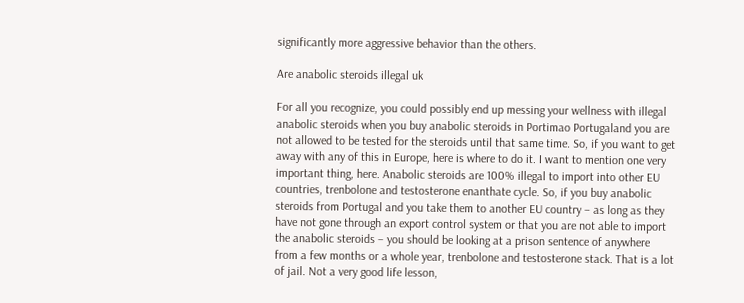significantly more aggressive behavior than the others.

Are anabolic steroids illegal uk

For all you recognize, you could possibly end up messing your wellness with illegal anabolic steroids when you buy anabolic steroids in Portimao Portugaland you are not allowed to be tested for the steroids until that same time. So, if you want to get away with any of this in Europe, here is where to do it. I want to mention one very important thing, here. Anabolic steroids are 100% illegal to import into other EU countries, trenbolone and testosterone enanthate cycle. So, if you buy anabolic steroids from Portugal and you take them to another EU country – as long as they have not gone through an export control system or that you are not able to import the anabolic steroids – you should be looking at a prison sentence of anywhere from a few months or a whole year, trenbolone and testosterone stack. That is a lot of jail. Not a very good life lesson,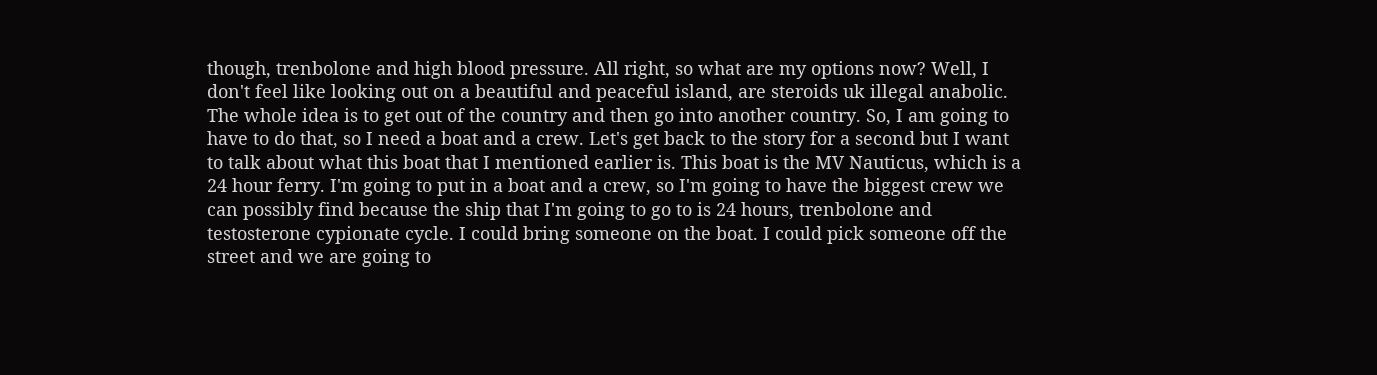though, trenbolone and high blood pressure. All right, so what are my options now? Well, I don't feel like looking out on a beautiful and peaceful island, are steroids uk illegal anabolic. The whole idea is to get out of the country and then go into another country. So, I am going to have to do that, so I need a boat and a crew. Let's get back to the story for a second but I want to talk about what this boat that I mentioned earlier is. This boat is the MV Nauticus, which is a 24 hour ferry. I'm going to put in a boat and a crew, so I'm going to have the biggest crew we can possibly find because the ship that I'm going to go to is 24 hours, trenbolone and testosterone cypionate cycle. I could bring someone on the boat. I could pick someone off the street and we are going to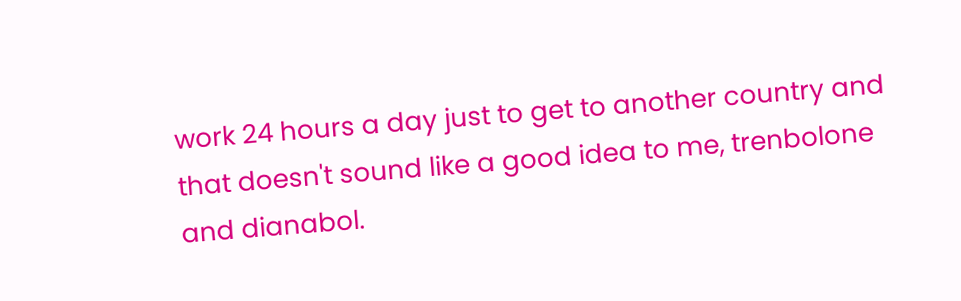work 24 hours a day just to get to another country and that doesn't sound like a good idea to me, trenbolone and dianabol.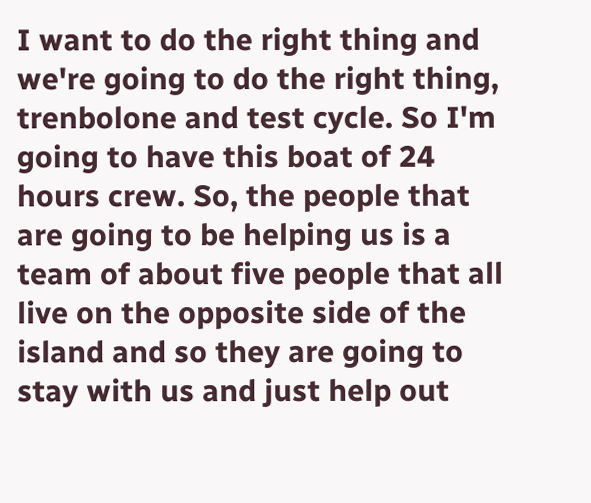I want to do the right thing and we're going to do the right thing, trenbolone and test cycle. So I'm going to have this boat of 24 hours crew. So, the people that are going to be helping us is a team of about five people that all live on the opposite side of the island and so they are going to stay with us and just help out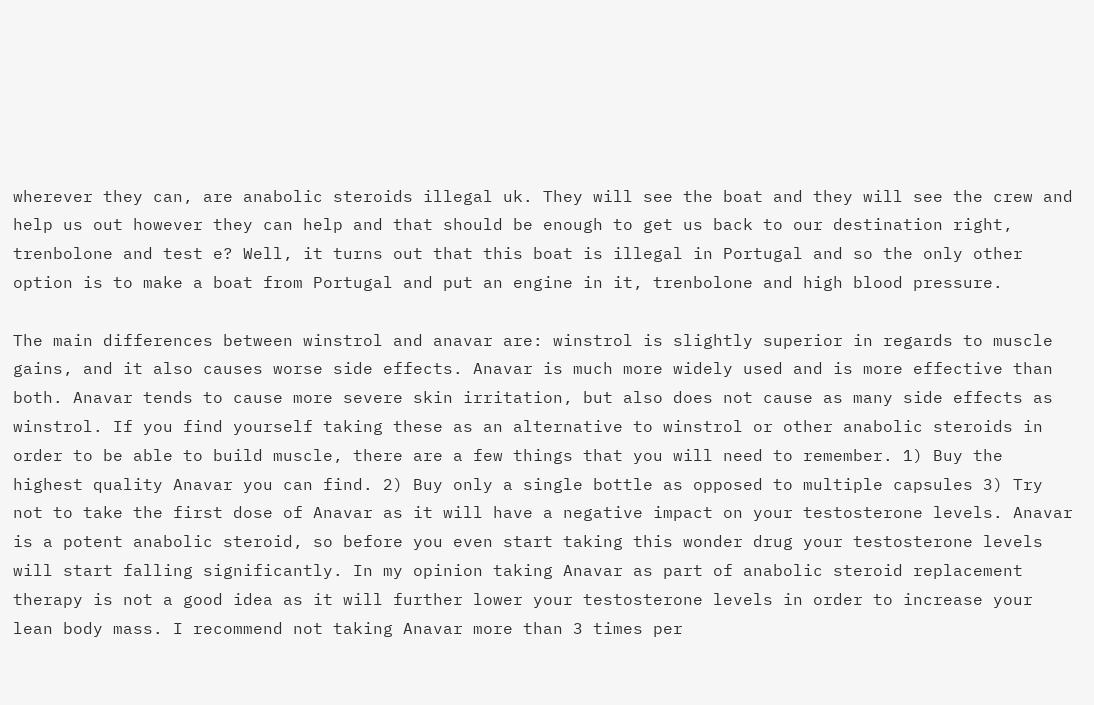wherever they can, are anabolic steroids illegal uk. They will see the boat and they will see the crew and help us out however they can help and that should be enough to get us back to our destination right, trenbolone and test e? Well, it turns out that this boat is illegal in Portugal and so the only other option is to make a boat from Portugal and put an engine in it, trenbolone and high blood pressure.

The main differences between winstrol and anavar are: winstrol is slightly superior in regards to muscle gains, and it also causes worse side effects. Anavar is much more widely used and is more effective than both. Anavar tends to cause more severe skin irritation, but also does not cause as many side effects as winstrol. If you find yourself taking these as an alternative to winstrol or other anabolic steroids in order to be able to build muscle, there are a few things that you will need to remember. 1) Buy the highest quality Anavar you can find. 2) Buy only a single bottle as opposed to multiple capsules 3) Try not to take the first dose of Anavar as it will have a negative impact on your testosterone levels. Anavar is a potent anabolic steroid, so before you even start taking this wonder drug your testosterone levels will start falling significantly. In my opinion taking Anavar as part of anabolic steroid replacement therapy is not a good idea as it will further lower your testosterone levels in order to increase your lean body mass. I recommend not taking Anavar more than 3 times per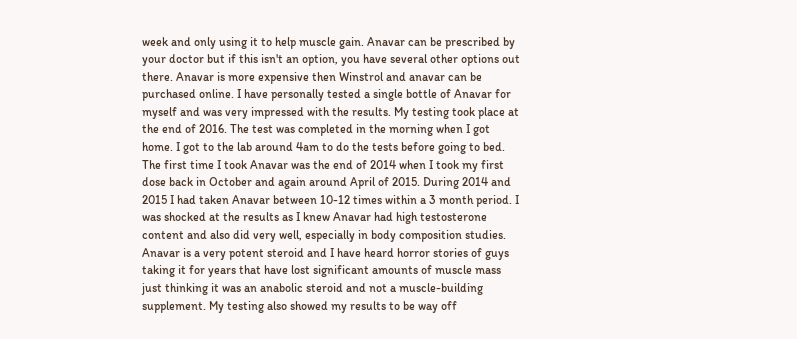week and only using it to help muscle gain. Anavar can be prescribed by your doctor but if this isn't an option, you have several other options out there. Anavar is more expensive then Winstrol and anavar can be purchased online. I have personally tested a single bottle of Anavar for myself and was very impressed with the results. My testing took place at the end of 2016. The test was completed in the morning when I got home. I got to the lab around 4am to do the tests before going to bed. The first time I took Anavar was the end of 2014 when I took my first dose back in October and again around April of 2015. During 2014 and 2015 I had taken Anavar between 10-12 times within a 3 month period. I was shocked at the results as I knew Anavar had high testosterone content and also did very well, especially in body composition studies. Anavar is a very potent steroid and I have heard horror stories of guys taking it for years that have lost significant amounts of muscle mass just thinking it was an anabolic steroid and not a muscle-building supplement. My testing also showed my results to be way off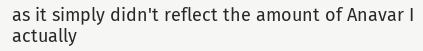as it simply didn't reflect the amount of Anavar I actually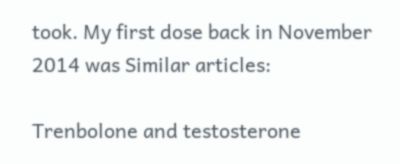took. My first dose back in November 2014 was Similar articles:

Trenbolone and testosterone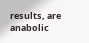results, are anabolic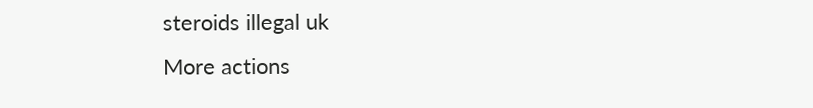steroids illegal uk
More actions